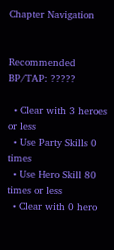Chapter Navigation


Recommended BP/TAP: ?????

  • Clear with 3 heroes or less
  • Use Party Skills 0 times
  • Use Hero Skill 80 times or less
  • Clear with 0 hero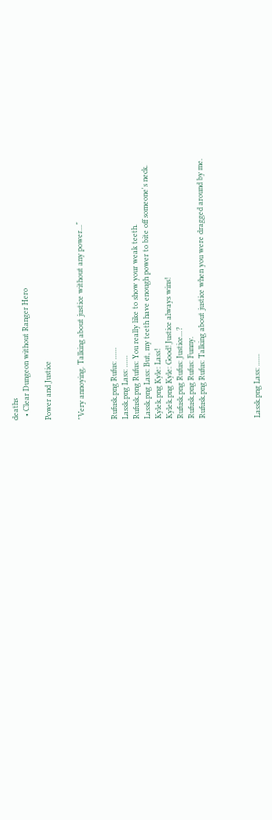deaths
  • Clear Dungeon without Ranger Hero

Power and Justice


"Very annoying. Talking about justice without any power..."


Rufusk.png Rufus: ......
Lassk.png Lass: ......
Rufusk.png Rufus: You really like to show your weak teeth.
Lassk.png Lass: But, my teeth have enough power to bite off someone's neck.
Kylek.png Kyle: Lass!
Kylek.png Kyle: Good! Justice always wins!
Rufusk.png Rufus: Justice...?
Rufusk.png Rufus: Funny.
Rufusk.png Rufus: Talking about justice when you were dragged around by me.




Lassk.png Lass: ......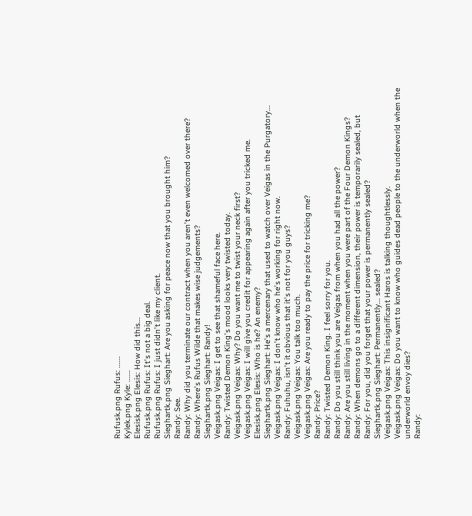Rufusk.png Rufus: ......
Kylek.png Kyle: ......
Elesisk.png Elesis: How did this...
Rufusk.png Rufus: It's not a big deal.
Rufusk.png Rufus: I just didn't like my client.
Sieghartk.png Sieghart: Are you asking for peace now that you brought him?
Randy: See.
Randy: Why did you terminate our contract when you aren't even welcomed over there?
Randy: Where's Rufus Wilde that makes wise judgements?
Sieghartk.png Sieghart: Randy!
Veigask.png Veigas: I get to see that shameful face here.
Randy: Twisted Demon King's mood looks very twisted today.
Veigask.png Veigas: Why? Do you want me to twist your neck first?
Veigask.png Veigas: I will give you credit for appearing again after you tricked me.
Elesisk.png Elesis: Who is he? An enemy?
Sieghartk.png Sieghart: He's a mercenary that used to watch over Veigas in the Purgatory...
Veigask.png Veigas: I don't know who he's working for right now.
Randy: Fuhuhu, isn't it obvious that it's not for you guys?
Veigask.png Veigas: You talk too much.
Veigask.png Veigas: Are you ready to pay the price for tricking me?
Randy: Price?
Randy: Twisted Demon King. I feel sorry for you.
Randy: Do you still think you are Veigas from when you had all the power?
Randy: Are you still living in the moment when you were part of the Four Demon Kings?
Randy: When demons go to a different dimension, their power is temporarily sealed, but
Randy: For you, did you forget that your power is permanently sealed?
Sieghartk.png Sieghart: Permanently... sealed?
Veigask.png Veigas: This insignificant Haros is talking thoughtlessly.
Veigask.png Veigas: Do you want to know who guides dead people to the underworld when the underworld envoy dies?
Randy: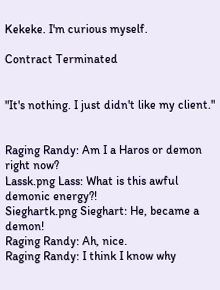Kekeke. I'm curious myself.

Contract Terminated


"It's nothing. I just didn't like my client."


Raging Randy: Am I a Haros or demon right now?
Lassk.png Lass: What is this awful demonic energy?!
Sieghartk.png Sieghart: He, became a demon!
Raging Randy: Ah, nice.
Raging Randy: I think I know why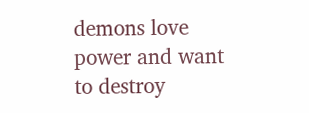demons love power and want to destroy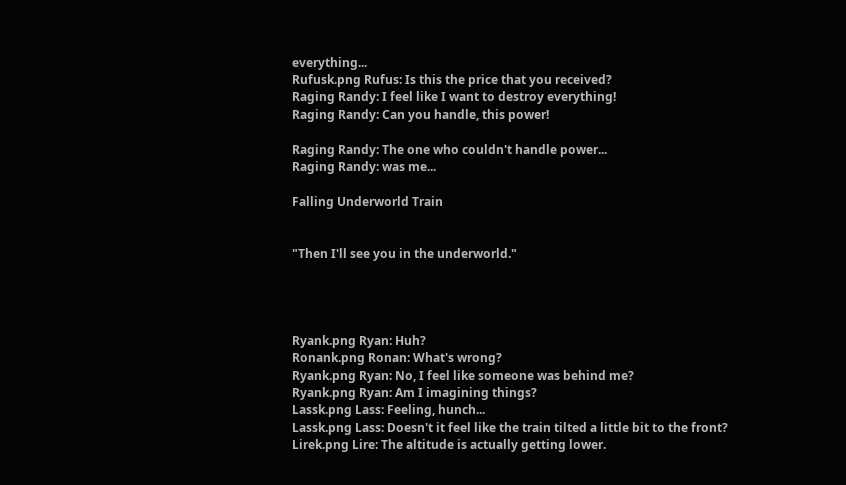everything...
Rufusk.png Rufus: Is this the price that you received?
Raging Randy: I feel like I want to destroy everything!
Raging Randy: Can you handle, this power!

Raging Randy: The one who couldn't handle power...
Raging Randy: was me...

Falling Underworld Train


"Then I'll see you in the underworld."




Ryank.png Ryan: Huh?
Ronank.png Ronan: What's wrong?
Ryank.png Ryan: No, I feel like someone was behind me?
Ryank.png Ryan: Am I imagining things?
Lassk.png Lass: Feeling, hunch...
Lassk.png Lass: Doesn't it feel like the train tilted a little bit to the front?
Lirek.png Lire: The altitude is actually getting lower.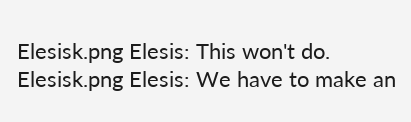Elesisk.png Elesis: This won't do.
Elesisk.png Elesis: We have to make an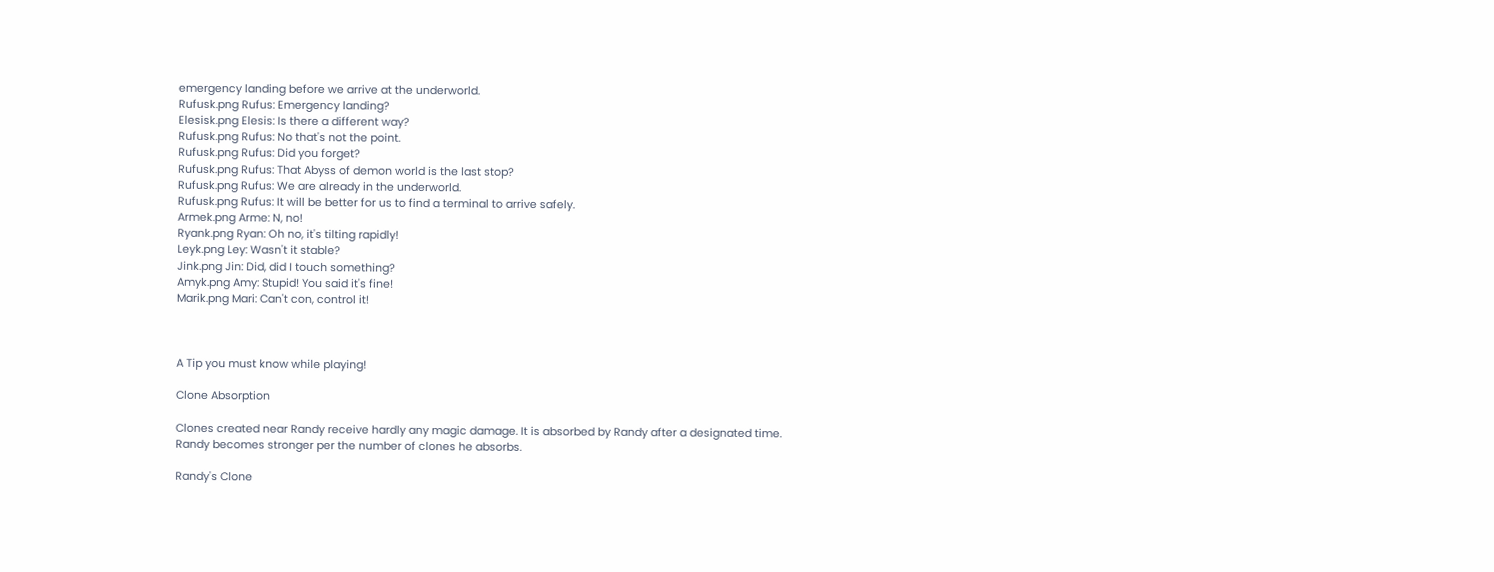emergency landing before we arrive at the underworld.
Rufusk.png Rufus: Emergency landing?
Elesisk.png Elesis: Is there a different way?
Rufusk.png Rufus: No that's not the point.
Rufusk.png Rufus: Did you forget?
Rufusk.png Rufus: That Abyss of demon world is the last stop?
Rufusk.png Rufus: We are already in the underworld.
Rufusk.png Rufus: It will be better for us to find a terminal to arrive safely.
Armek.png Arme: N, no!
Ryank.png Ryan: Oh no, it's tilting rapidly!
Leyk.png Ley: Wasn't it stable?
Jink.png Jin: Did, did I touch something?
Amyk.png Amy: Stupid! You said it's fine!
Marik.png Mari: Can't con, control it!



A Tip you must know while playing!

Clone Absorption

Clones created near Randy receive hardly any magic damage. It is absorbed by Randy after a designated time. Randy becomes stronger per the number of clones he absorbs.

Randy's Clone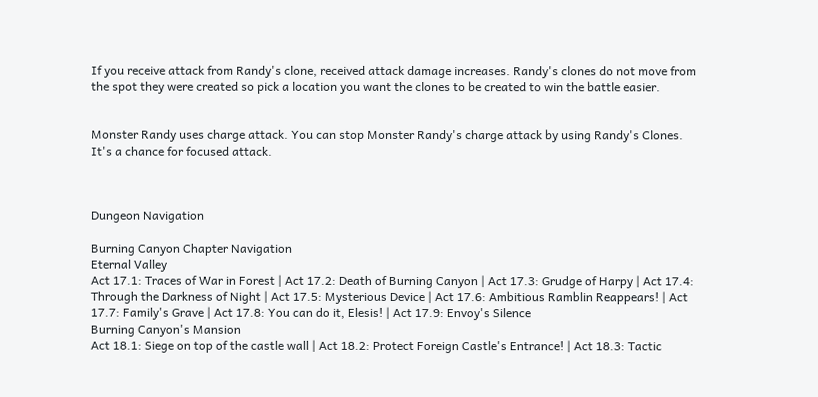If you receive attack from Randy's clone, received attack damage increases. Randy's clones do not move from the spot they were created so pick a location you want the clones to be created to win the battle easier.


Monster Randy uses charge attack. You can stop Monster Randy's charge attack by using Randy's Clones. It's a chance for focused attack.



Dungeon Navigation

Burning Canyon Chapter Navigation
Eternal Valley
Act 17.1: Traces of War in Forest | Act 17.2: Death of Burning Canyon | Act 17.3: Grudge of Harpy | Act 17.4: Through the Darkness of Night | Act 17.5: Mysterious Device | Act 17.6: Ambitious Ramblin Reappears! | Act 17.7: Family's Grave | Act 17.8: You can do it, Elesis! | Act 17.9: Envoy's Silence
Burning Canyon's Mansion
Act 18.1: Siege on top of the castle wall | Act 18.2: Protect Foreign Castle's Entrance! | Act 18.3: Tactic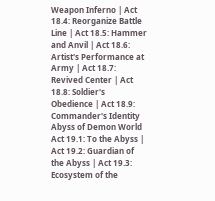Weapon Inferno | Act 18.4: Reorganize Battle Line | Act 18.5: Hammer and Anvil | Act 18.6: Artist's Performance at Army | Act 18.7: Revived Center | Act 18.8: Soldier's Obedience | Act 18.9: Commander's Identity
Abyss of Demon World
Act 19.1: To the Abyss | Act 19.2: Guardian of the Abyss | Act 19.3: Ecosystem of the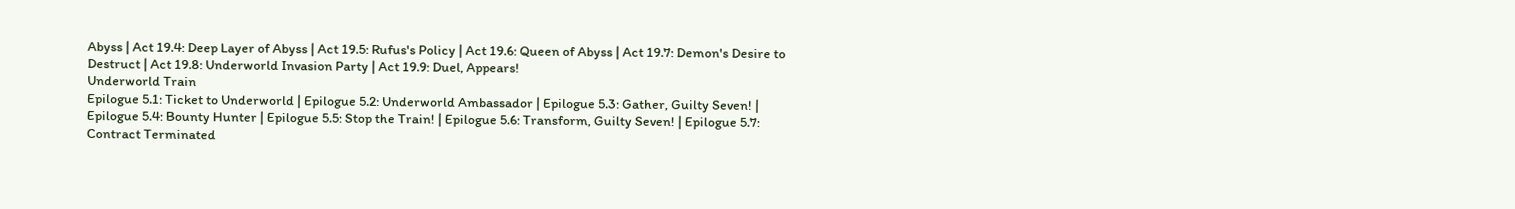Abyss | Act 19.4: Deep Layer of Abyss | Act 19.5: Rufus's Policy | Act 19.6: Queen of Abyss | Act 19.7: Demon's Desire to Destruct | Act 19.8: Underworld Invasion Party | Act 19.9: Duel, Appears!
Underworld Train
Epilogue 5.1: Ticket to Underworld | Epilogue 5.2: Underworld Ambassador | Epilogue 5.3: Gather, Guilty Seven! | Epilogue 5.4: Bounty Hunter | Epilogue 5.5: Stop the Train! | Epilogue 5.6: Transform, Guilty Seven! | Epilogue 5.7: Contract Terminated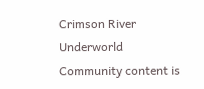Crimson River Underworld
Community content is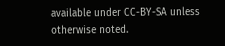available under CC-BY-SA unless otherwise noted.